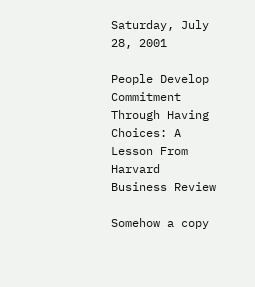Saturday, July 28, 2001

People Develop Commitment Through Having Choices: A Lesson From Harvard Business Review

Somehow a copy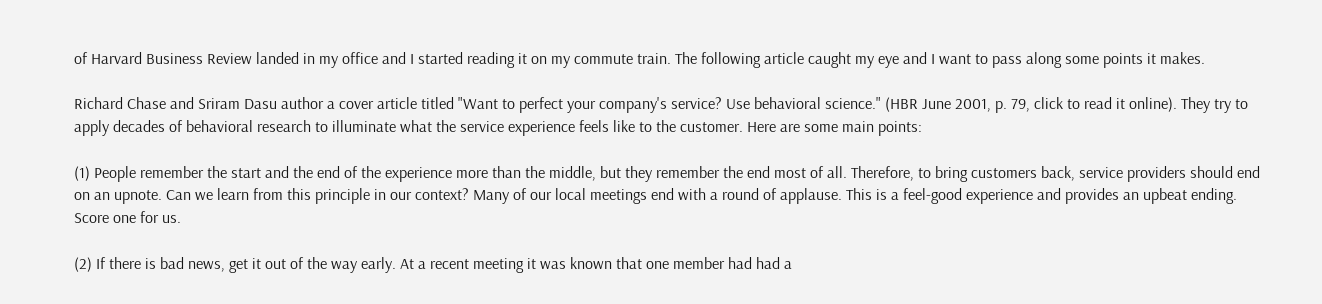of Harvard Business Review landed in my office and I started reading it on my commute train. The following article caught my eye and I want to pass along some points it makes.

Richard Chase and Sriram Dasu author a cover article titled "Want to perfect your company's service? Use behavioral science." (HBR June 2001, p. 79, click to read it online). They try to apply decades of behavioral research to illuminate what the service experience feels like to the customer. Here are some main points:

(1) People remember the start and the end of the experience more than the middle, but they remember the end most of all. Therefore, to bring customers back, service providers should end on an upnote. Can we learn from this principle in our context? Many of our local meetings end with a round of applause. This is a feel-good experience and provides an upbeat ending. Score one for us.

(2) If there is bad news, get it out of the way early. At a recent meeting it was known that one member had had a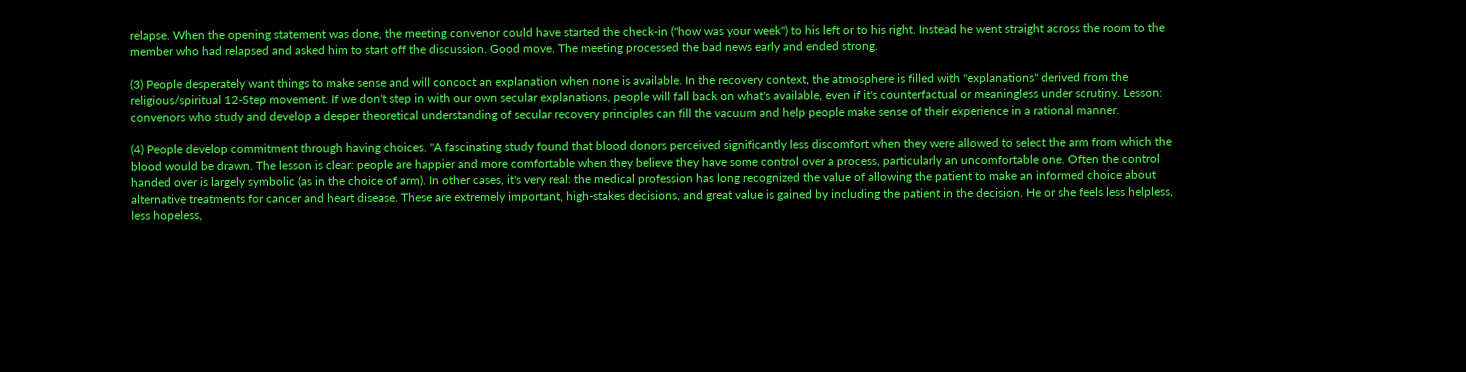relapse. When the opening statement was done, the meeting convenor could have started the check-in ("how was your week") to his left or to his right. Instead he went straight across the room to the member who had relapsed and asked him to start off the discussion. Good move. The meeting processed the bad news early and ended strong.

(3) People desperately want things to make sense and will concoct an explanation when none is available. In the recovery context, the atmosphere is filled with "explanations" derived from the religious/spiritual 12-Step movement. If we don't step in with our own secular explanations, people will fall back on what's available, even if it's counterfactual or meaningless under scrutiny. Lesson: convenors who study and develop a deeper theoretical understanding of secular recovery principles can fill the vacuum and help people make sense of their experience in a rational manner.

(4) People develop commitment through having choices. "A fascinating study found that blood donors perceived significantly less discomfort when they were allowed to select the arm from which the blood would be drawn. The lesson is clear: people are happier and more comfortable when they believe they have some control over a process, particularly an uncomfortable one. Often the control handed over is largely symbolic (as in the choice of arm). In other cases, it's very real: the medical profession has long recognized the value of allowing the patient to make an informed choice about alternative treatments for cancer and heart disease. These are extremely important, high-stakes decisions, and great value is gained by including the patient in the decision. He or she feels less helpless, less hopeless,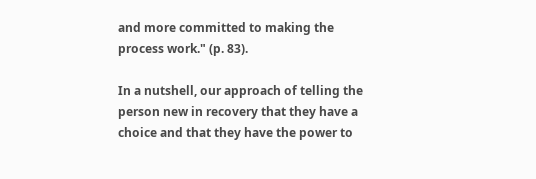and more committed to making the process work." (p. 83).

In a nutshell, our approach of telling the person new in recovery that they have a choice and that they have the power to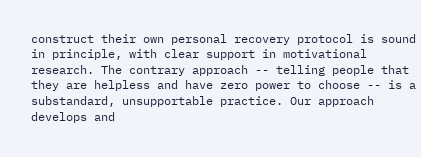construct their own personal recovery protocol is sound in principle, with clear support in motivational research. The contrary approach -- telling people that they are helpless and have zero power to choose -- is a substandard, unsupportable practice. Our approach develops and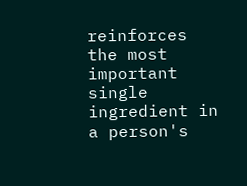reinforces the most important single ingredient in a person's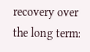recovery over the long term: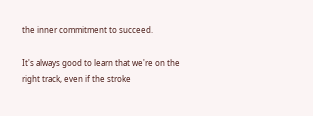the inner commitment to succeed.

It's always good to learn that we're on the right track, even if the stroke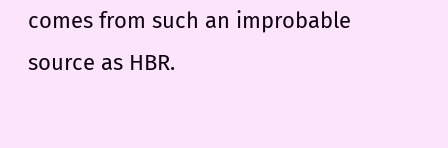comes from such an improbable source as HBR.